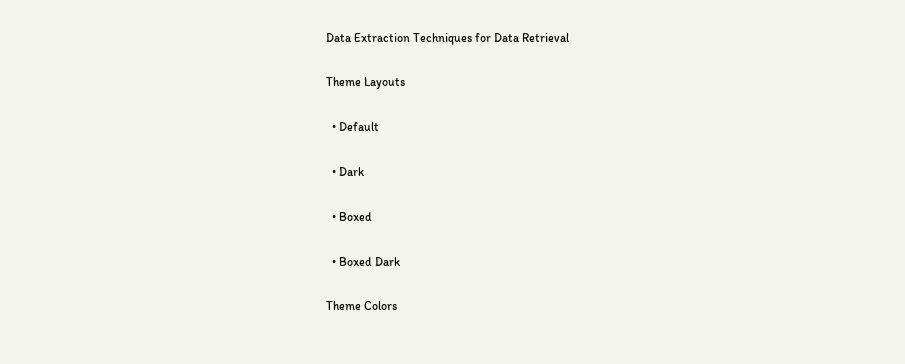Data Extraction Techniques for Data Retrieval

Theme Layouts

  • Default

  • Dark

  • Boxed

  • Boxed Dark

Theme Colors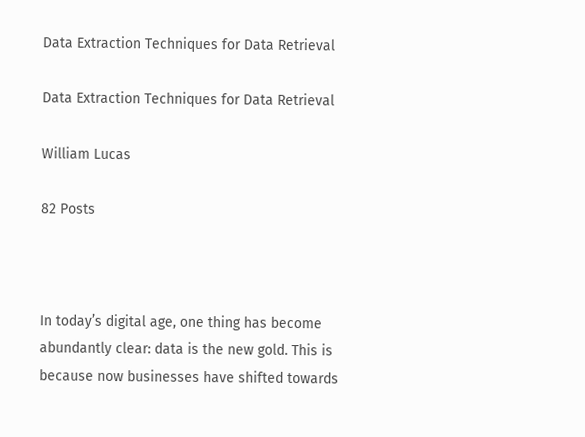Data Extraction Techniques for Data Retrieval

Data Extraction Techniques for Data Retrieval

William Lucas

82 Posts



In today’s digital age, one thing has become abundantly clear: data is the new gold. This is because now businesses have shifted towards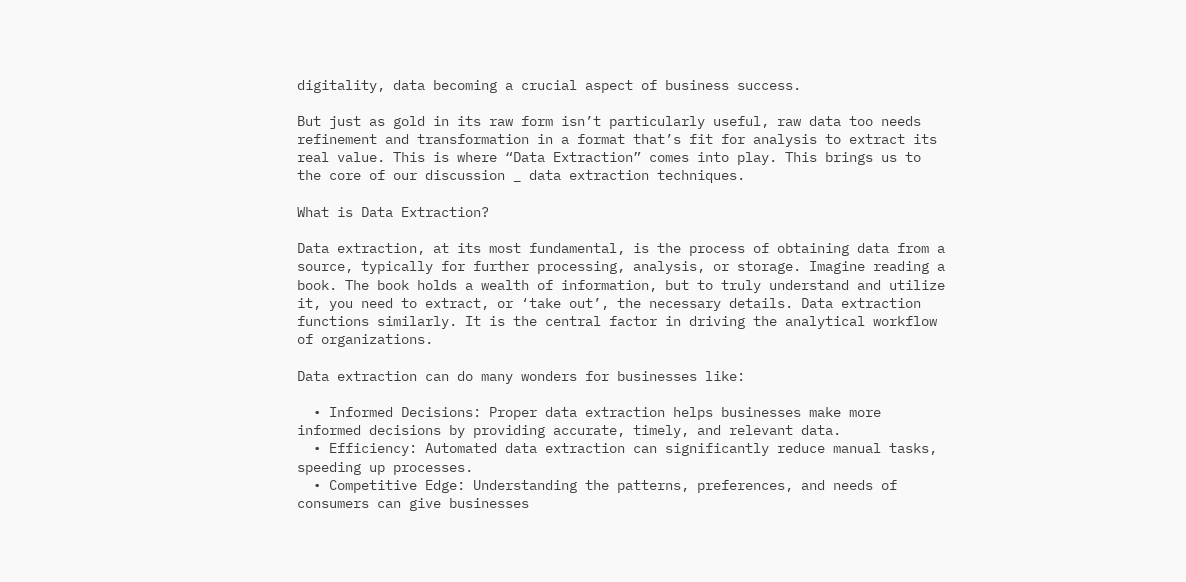digitality, data becoming a crucial aspect of business success.

But just as gold in its raw form isn’t particularly useful, raw data too needs refinement and transformation in a format that’s fit for analysis to extract its real value. This is where “Data Extraction” comes into play. This brings us to the core of our discussion _ data extraction techniques.

What is Data Extraction?

Data extraction, at its most fundamental, is the process of obtaining data from a source, typically for further processing, analysis, or storage. Imagine reading a book. The book holds a wealth of information, but to truly understand and utilize it, you need to extract, or ‘take out’, the necessary details. Data extraction functions similarly. It is the central factor in driving the analytical workflow of organizations.

Data extraction can do many wonders for businesses like:

  • Informed Decisions: Proper data extraction helps businesses make more informed decisions by providing accurate, timely, and relevant data.
  • Efficiency: Automated data extraction can significantly reduce manual tasks, speeding up processes.
  • Competitive Edge: Understanding the patterns, preferences, and needs of consumers can give businesses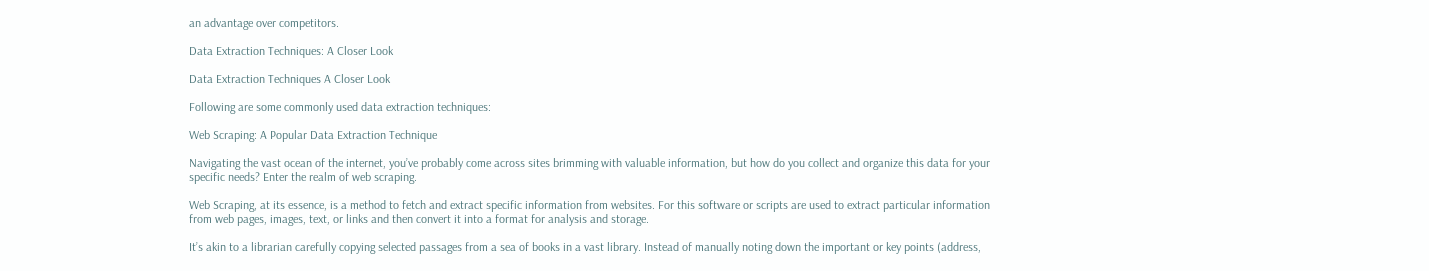an advantage over competitors.

Data Extraction Techniques: A Closer Look

Data Extraction Techniques A Closer Look

Following are some commonly used data extraction techniques:

Web Scraping: A Popular Data Extraction Technique

Navigating the vast ocean of the internet, you’ve probably come across sites brimming with valuable information, but how do you collect and organize this data for your specific needs? Enter the realm of web scraping.

Web Scraping, at its essence, is a method to fetch and extract specific information from websites. For this software or scripts are used to extract particular information from web pages, images, text, or links and then convert it into a format for analysis and storage.

It’s akin to a librarian carefully copying selected passages from a sea of books in a vast library. Instead of manually noting down the important or key points (address,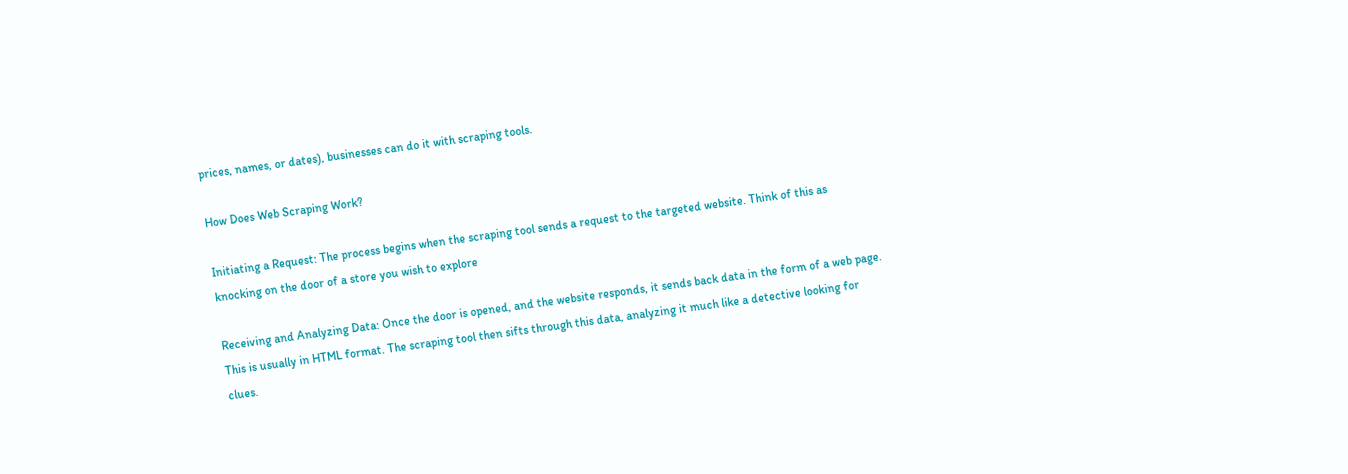prices, names, or dates), businesses can do it with scraping tools.

How Does Web Scraping Work?

Initiating a Request: The process begins when the scraping tool sends a request to the targeted website. Think of this as knocking on the door of a store you wish to explore

Receiving and Analyzing Data: Once the door is opened, and the website responds, it sends back data in the form of a web page. This is usually in HTML format. The scraping tool then sifts through this data, analyzing it much like a detective looking for clues.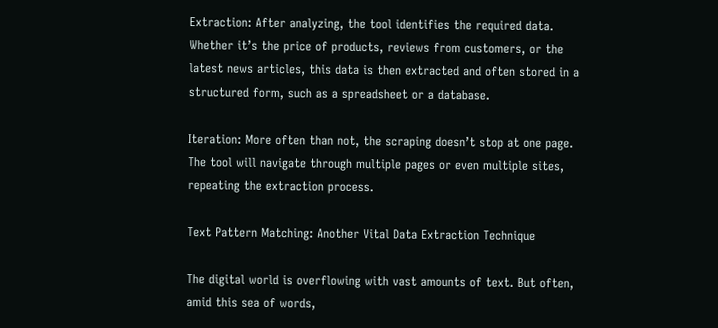Extraction: After analyzing, the tool identifies the required data. Whether it’s the price of products, reviews from customers, or the latest news articles, this data is then extracted and often stored in a structured form, such as a spreadsheet or a database.

Iteration: More often than not, the scraping doesn’t stop at one page. The tool will navigate through multiple pages or even multiple sites, repeating the extraction process.

Text Pattern Matching: Another Vital Data Extraction Technique

The digital world is overflowing with vast amounts of text. But often, amid this sea of words,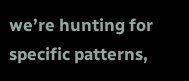we’re hunting for specific patterns,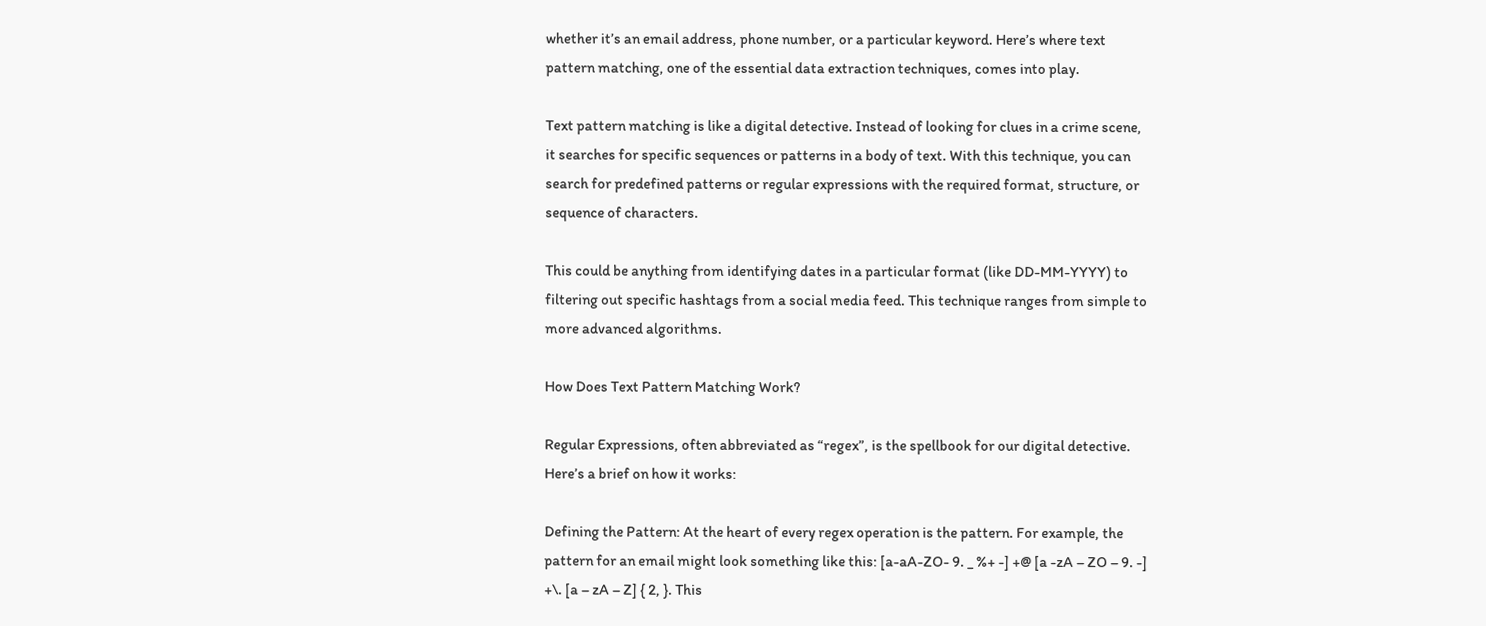whether it’s an email address, phone number, or a particular keyword. Here’s where text pattern matching, one of the essential data extraction techniques, comes into play.

Text pattern matching is like a digital detective. Instead of looking for clues in a crime scene, it searches for specific sequences or patterns in a body of text. With this technique, you can search for predefined patterns or regular expressions with the required format, structure, or sequence of characters.

This could be anything from identifying dates in a particular format (like DD-MM-YYYY) to filtering out specific hashtags from a social media feed. This technique ranges from simple to more advanced algorithms.

How Does Text Pattern Matching Work?

Regular Expressions, often abbreviated as “regex”, is the spellbook for our digital detective. Here’s a brief on how it works:

Defining the Pattern: At the heart of every regex operation is the pattern. For example, the pattern for an email might look something like this: [a-aA-ZO- 9. _ %+ -] +@ [a -zA – ZO – 9. -] +\. [a – zA – Z] { 2, }. This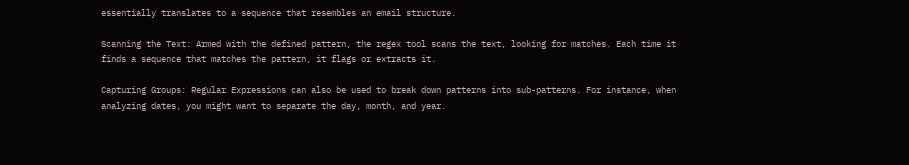essentially translates to a sequence that resembles an email structure.

Scanning the Text: Armed with the defined pattern, the regex tool scans the text, looking for matches. Each time it finds a sequence that matches the pattern, it flags or extracts it.

Capturing Groups: Regular Expressions can also be used to break down patterns into sub-patterns. For instance, when analyzing dates, you might want to separate the day, month, and year.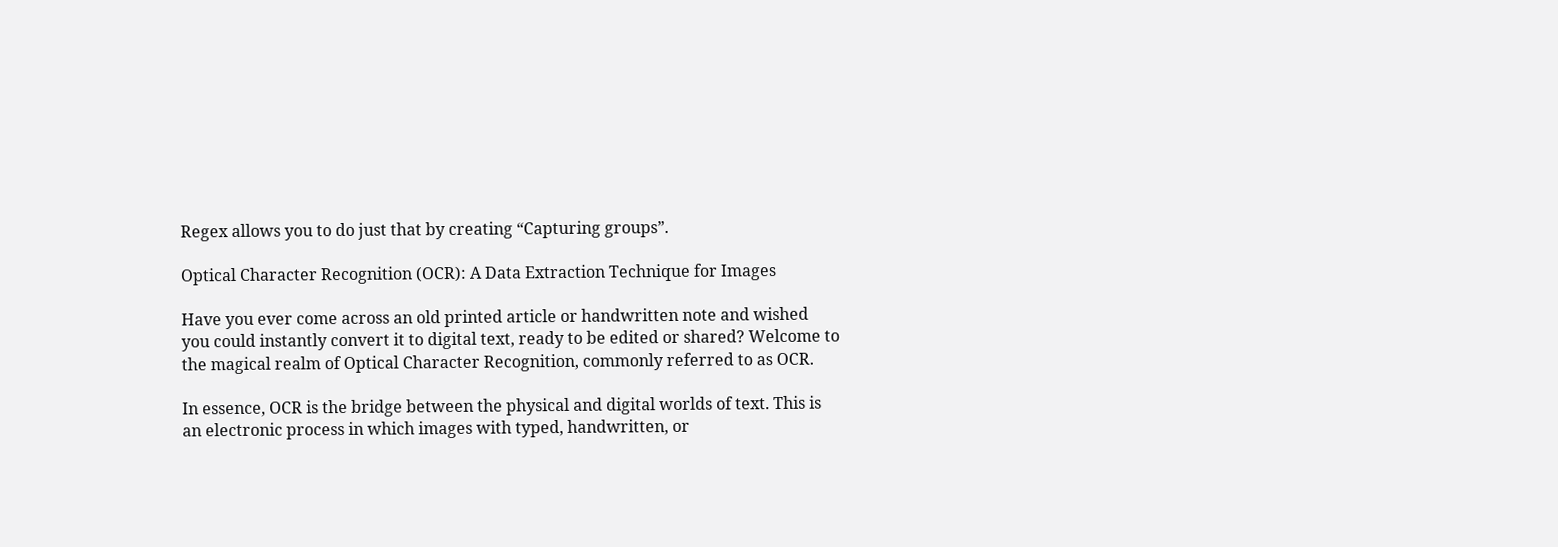Regex allows you to do just that by creating “Capturing groups”.

Optical Character Recognition (OCR): A Data Extraction Technique for Images

Have you ever come across an old printed article or handwritten note and wished you could instantly convert it to digital text, ready to be edited or shared? Welcome to the magical realm of Optical Character Recognition, commonly referred to as OCR.

In essence, OCR is the bridge between the physical and digital worlds of text. This is an electronic process in which images with typed, handwritten, or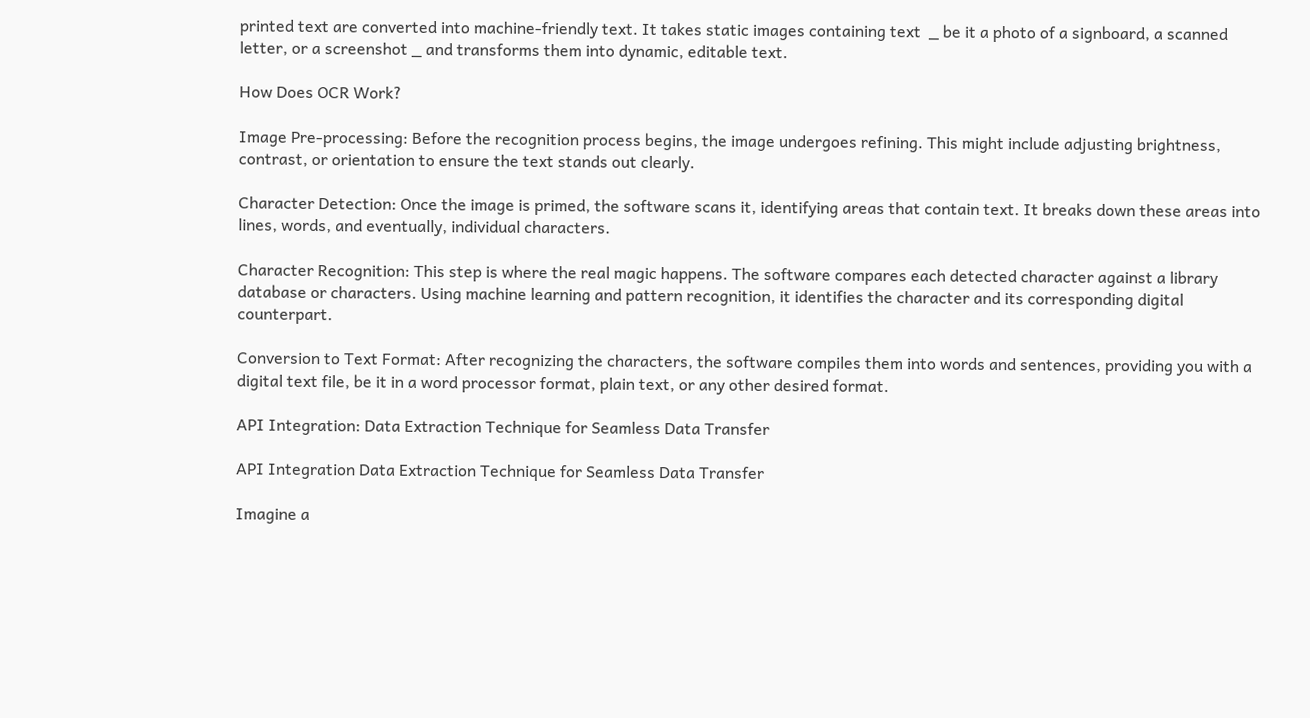printed text are converted into machine-friendly text. It takes static images containing text  _ be it a photo of a signboard, a scanned letter, or a screenshot _ and transforms them into dynamic, editable text.

How Does OCR Work?

Image Pre-processing: Before the recognition process begins, the image undergoes refining. This might include adjusting brightness, contrast, or orientation to ensure the text stands out clearly.

Character Detection: Once the image is primed, the software scans it, identifying areas that contain text. It breaks down these areas into lines, words, and eventually, individual characters.

Character Recognition: This step is where the real magic happens. The software compares each detected character against a library database or characters. Using machine learning and pattern recognition, it identifies the character and its corresponding digital counterpart.

Conversion to Text Format: After recognizing the characters, the software compiles them into words and sentences, providing you with a digital text file, be it in a word processor format, plain text, or any other desired format.

API Integration: Data Extraction Technique for Seamless Data Transfer

API Integration Data Extraction Technique for Seamless Data Transfer

Imagine a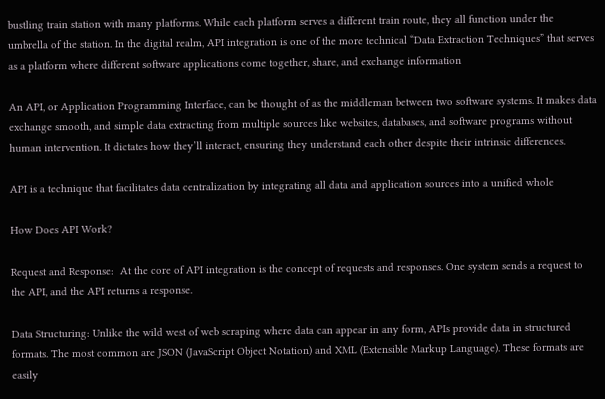bustling train station with many platforms. While each platform serves a different train route, they all function under the umbrella of the station. In the digital realm, API integration is one of the more technical “Data Extraction Techniques” that serves as a platform where different software applications come together, share, and exchange information

An API, or Application Programming Interface, can be thought of as the middleman between two software systems. It makes data exchange smooth, and simple data extracting from multiple sources like websites, databases, and software programs without human intervention. It dictates how they’ll interact, ensuring they understand each other despite their intrinsic differences.

API is a technique that facilitates data centralization by integrating all data and application sources into a unified whole

How Does API Work?

Request and Response:  At the core of API integration is the concept of requests and responses. One system sends a request to the API, and the API returns a response.

Data Structuring: Unlike the wild west of web scraping where data can appear in any form, APIs provide data in structured formats. The most common are JSON (JavaScript Object Notation) and XML (Extensible Markup Language). These formats are easily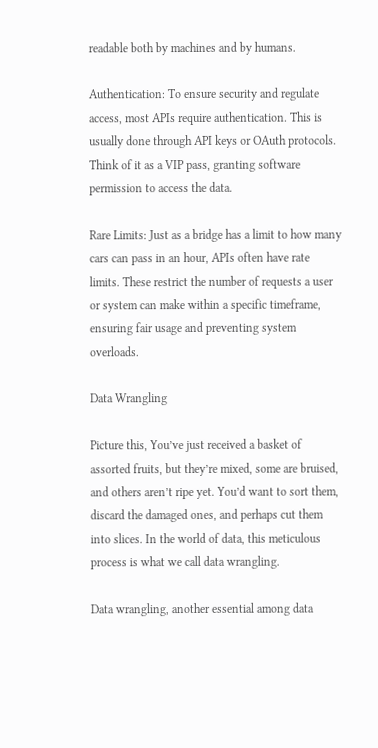readable both by machines and by humans.

Authentication: To ensure security and regulate access, most APIs require authentication. This is usually done through API keys or OAuth protocols. Think of it as a VIP pass, granting software permission to access the data.

Rare Limits: Just as a bridge has a limit to how many cars can pass in an hour, APIs often have rate limits. These restrict the number of requests a user or system can make within a specific timeframe, ensuring fair usage and preventing system overloads.

Data Wrangling

Picture this, You’ve just received a basket of assorted fruits, but they’re mixed, some are bruised, and others aren’t ripe yet. You’d want to sort them, discard the damaged ones, and perhaps cut them into slices. In the world of data, this meticulous process is what we call data wrangling.

Data wrangling, another essential among data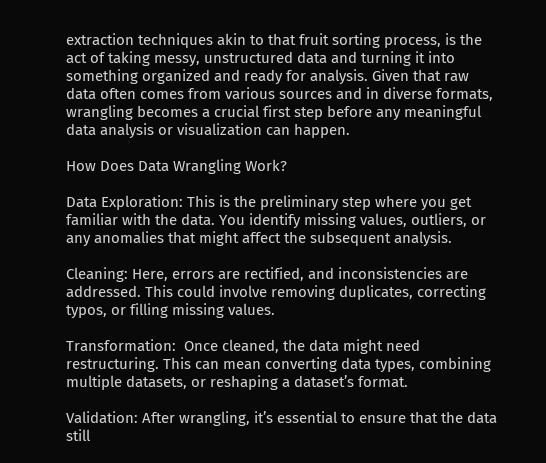extraction techniques akin to that fruit sorting process, is the act of taking messy, unstructured data and turning it into something organized and ready for analysis. Given that raw data often comes from various sources and in diverse formats, wrangling becomes a crucial first step before any meaningful data analysis or visualization can happen.

How Does Data Wrangling Work?

Data Exploration: This is the preliminary step where you get familiar with the data. You identify missing values, outliers, or any anomalies that might affect the subsequent analysis.

Cleaning: Here, errors are rectified, and inconsistencies are addressed. This could involve removing duplicates, correcting typos, or filling missing values.

Transformation:  Once cleaned, the data might need restructuring. This can mean converting data types, combining multiple datasets, or reshaping a dataset’s format.

Validation: After wrangling, it’s essential to ensure that the data still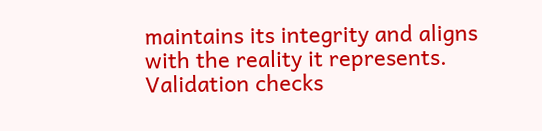maintains its integrity and aligns with the reality it represents. Validation checks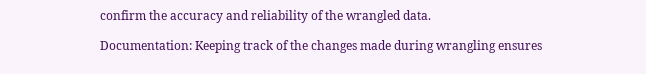confirm the accuracy and reliability of the wrangled data.

Documentation: Keeping track of the changes made during wrangling ensures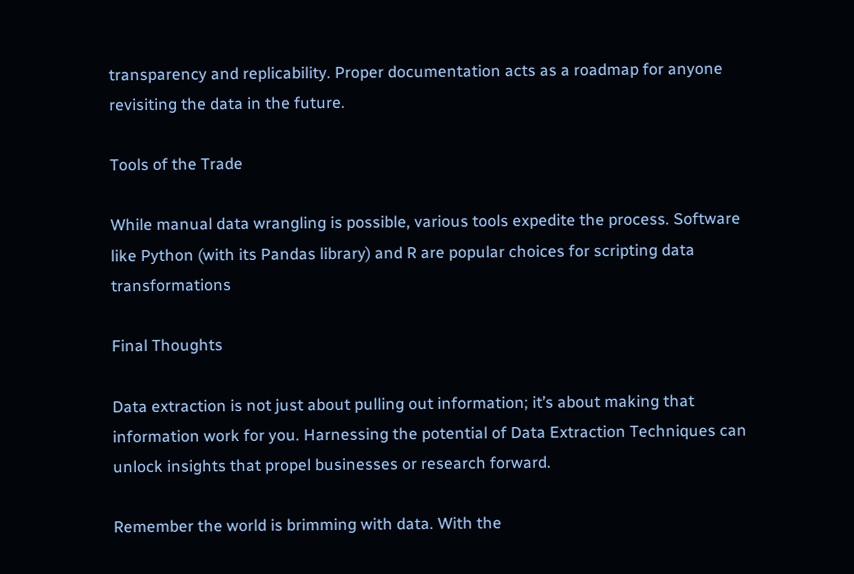transparency and replicability. Proper documentation acts as a roadmap for anyone revisiting the data in the future.

Tools of the Trade

While manual data wrangling is possible, various tools expedite the process. Software like Python (with its Pandas library) and R are popular choices for scripting data transformations

Final Thoughts

Data extraction is not just about pulling out information; it’s about making that information work for you. Harnessing the potential of Data Extraction Techniques can unlock insights that propel businesses or research forward.

Remember the world is brimming with data. With the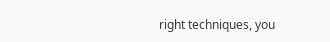right techniques, you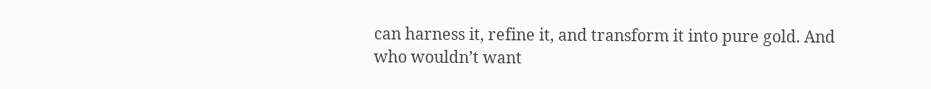can harness it, refine it, and transform it into pure gold. And who wouldn’t want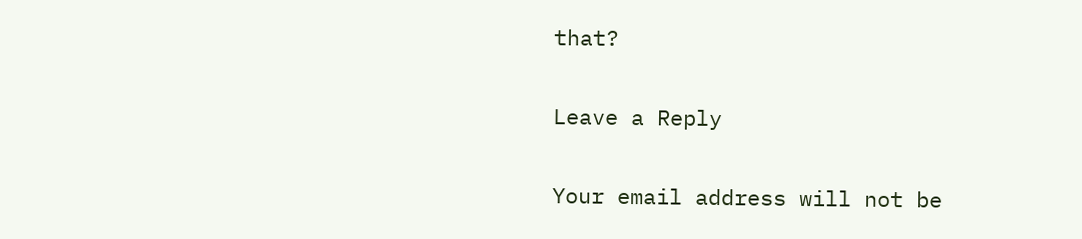that?

Leave a Reply

Your email address will not be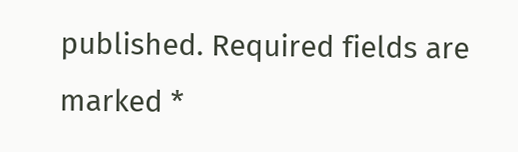published. Required fields are marked *